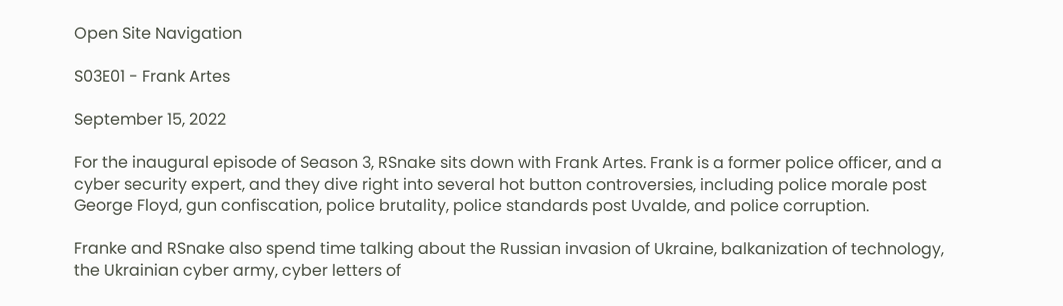Open Site Navigation

S03E01 - Frank Artes

September 15, 2022

For the inaugural episode of Season 3, RSnake sits down with Frank Artes. Frank is a former police officer, and a cyber security expert, and they dive right into several hot button controversies, including police morale post George Floyd, gun confiscation, police brutality, police standards post Uvalde, and police corruption.

Franke and RSnake also spend time talking about the Russian invasion of Ukraine, balkanization of technology, the Ukrainian cyber army, cyber letters of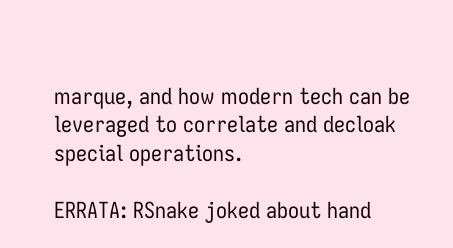marque, and how modern tech can be leveraged to correlate and decloak special operations.

ERRATA: RSnake joked about hand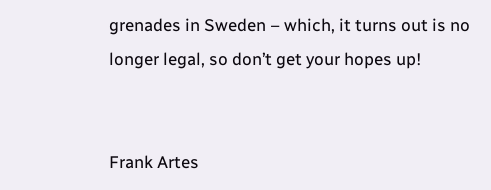grenades in Sweden – which, it turns out is no longer legal, so don’t get your hopes up!


Frank Artes